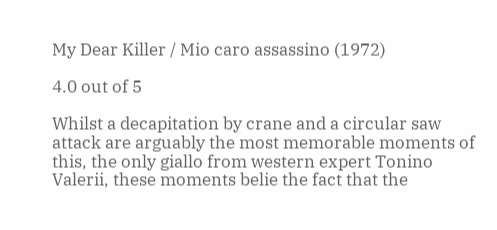My Dear Killer / Mio caro assassino (1972)

4.0 out of 5

Whilst a decapitation by crane and a circular saw attack are arguably the most memorable moments of this, the only giallo from western expert Tonino Valerii, these moments belie the fact that the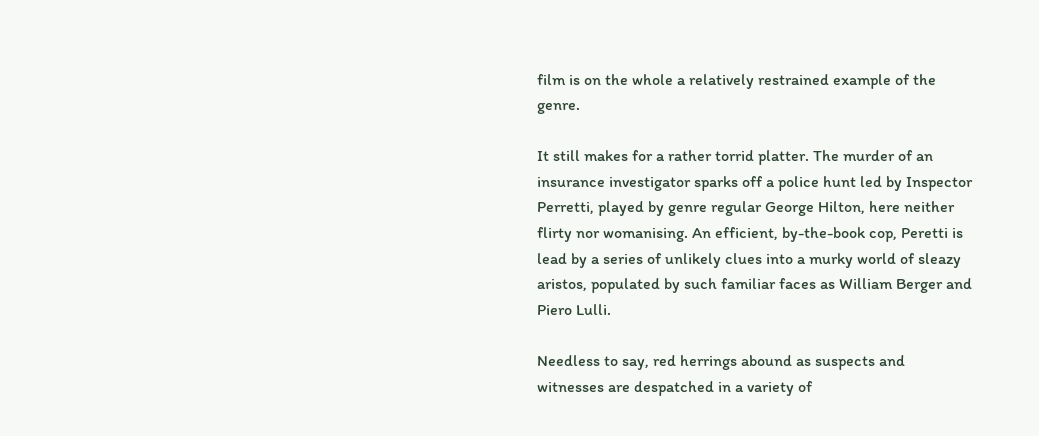film is on the whole a relatively restrained example of the genre.

It still makes for a rather torrid platter. The murder of an insurance investigator sparks off a police hunt led by Inspector Perretti, played by genre regular George Hilton, here neither flirty nor womanising. An efficient, by-the-book cop, Peretti is lead by a series of unlikely clues into a murky world of sleazy aristos, populated by such familiar faces as William Berger and Piero Lulli.

Needless to say, red herrings abound as suspects and witnesses are despatched in a variety of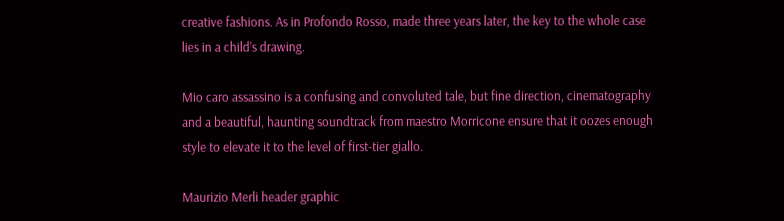creative fashions. As in Profondo Rosso, made three years later, the key to the whole case lies in a child’s drawing.

Mio caro assassino is a confusing and convoluted tale, but fine direction, cinematography and a beautiful, haunting soundtrack from maestro Morricone ensure that it oozes enough style to elevate it to the level of first-tier giallo.

Maurizio Merli header graphic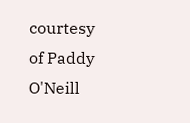courtesy of Paddy O'Neill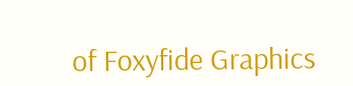of Foxyfide Graphics